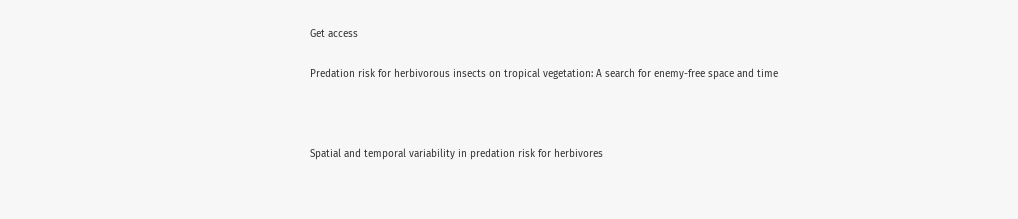Get access

Predation risk for herbivorous insects on tropical vegetation: A search for enemy-free space and time



Spatial and temporal variability in predation risk for herbivores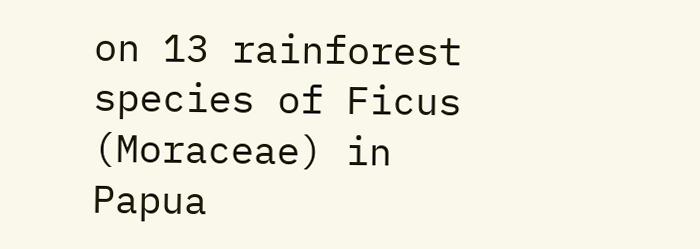on 13 rainforest species of Ficus (Moraceae) in Papua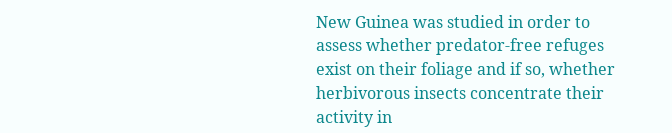New Guinea was studied in order to assess whether predator-free refuges exist on their foliage and if so, whether herbivorous insects concentrate their activity in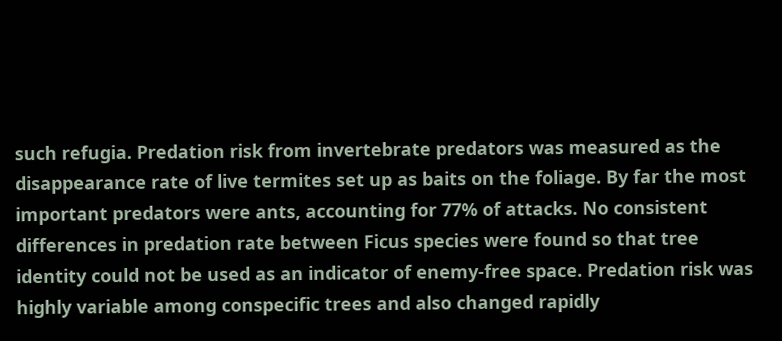such refugia. Predation risk from invertebrate predators was measured as the disappearance rate of live termites set up as baits on the foliage. By far the most important predators were ants, accounting for 77% of attacks. No consistent differences in predation rate between Ficus species were found so that tree identity could not be used as an indicator of enemy-free space. Predation risk was highly variable among conspecific trees and also changed rapidly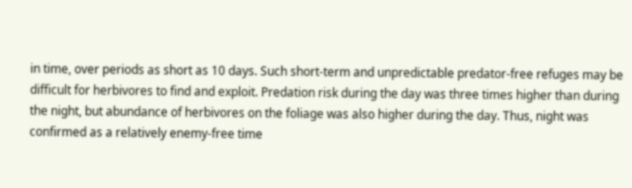in time, over periods as short as 10 days. Such short-term and unpredictable predator-free refuges may be difficult for herbivores to find and exploit. Predation risk during the day was three times higher than during the night, but abundance of herbivores on the foliage was also higher during the day. Thus, night was confirmed as a relatively enemy-free time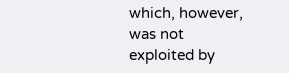which, however, was not exploited by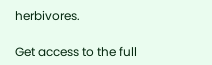herbivores.

Get access to the full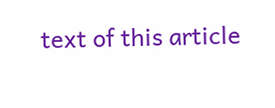text of this article